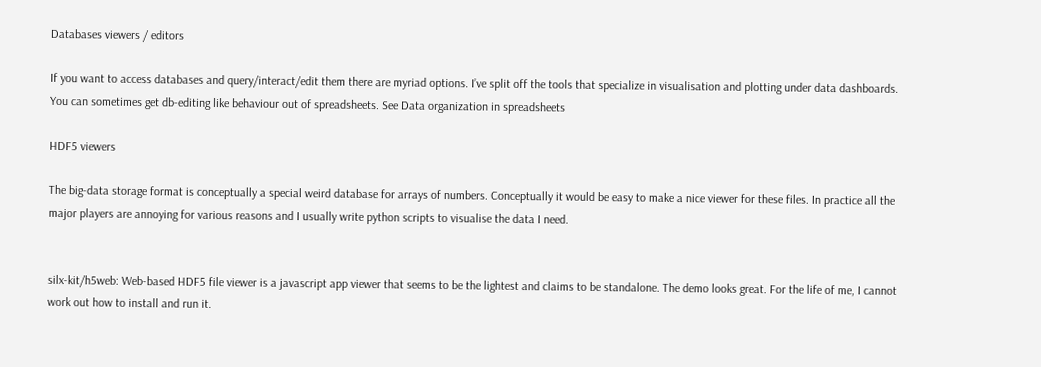Databases viewers / editors

If you want to access databases and query/interact/edit them there are myriad options. I’ve split off the tools that specialize in visualisation and plotting under data dashboards. You can sometimes get db-editing like behaviour out of spreadsheets. See Data organization in spreadsheets

HDF5 viewers

The big-data storage format is conceptually a special weird database for arrays of numbers. Conceptually it would be easy to make a nice viewer for these files. In practice all the major players are annoying for various reasons and I usually write python scripts to visualise the data I need.


silx-kit/h5web: Web-based HDF5 file viewer is a javascript app viewer that seems to be the lightest and claims to be standalone. The demo looks great. For the life of me, I cannot work out how to install and run it.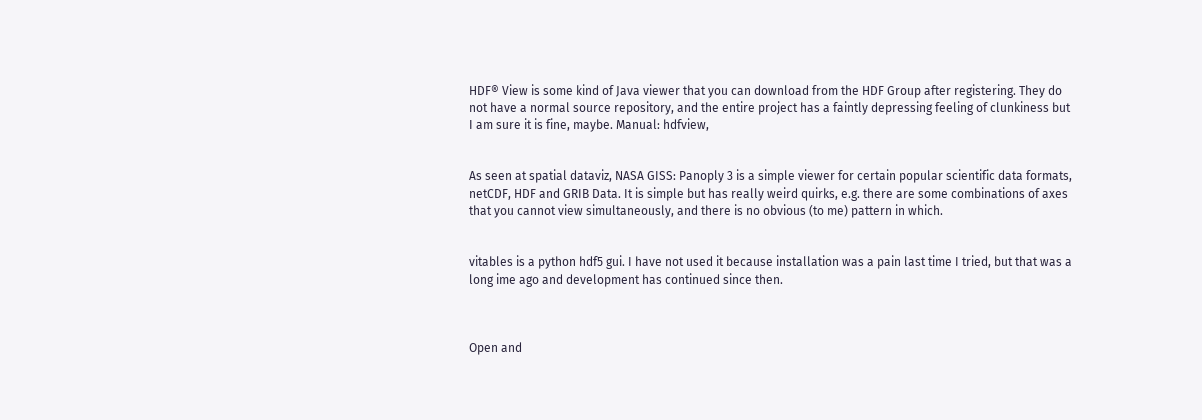HDF® View is some kind of Java viewer that you can download from the HDF Group after registering. They do not have a normal source repository, and the entire project has a faintly depressing feeling of clunkiness but I am sure it is fine, maybe. Manual: hdfview,


As seen at spatial dataviz, NASA GISS: Panoply 3 is a simple viewer for certain popular scientific data formats, netCDF, HDF and GRIB Data. It is simple but has really weird quirks, e.g. there are some combinations of axes that you cannot view simultaneously, and there is no obvious (to me) pattern in which.


vitables is a python hdf5 gui. I have not used it because installation was a pain last time I tried, but that was a long ime ago and development has continued since then.



Open and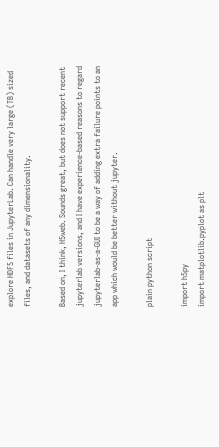explore HDF5 files in JupyterLab. Can handle very large (TB) sized files, and datasets of any dimensionality.

Based on, I think, H5web. Sounds great, but does not support recent jupyterlab versions, and I have experience-based reasons to regard jupyterlab-as-a-GUI to be a way of adding extra failure points to an app which would be better without jupyter.

plain python script

import h5py
import matplotlib.pyplot as plt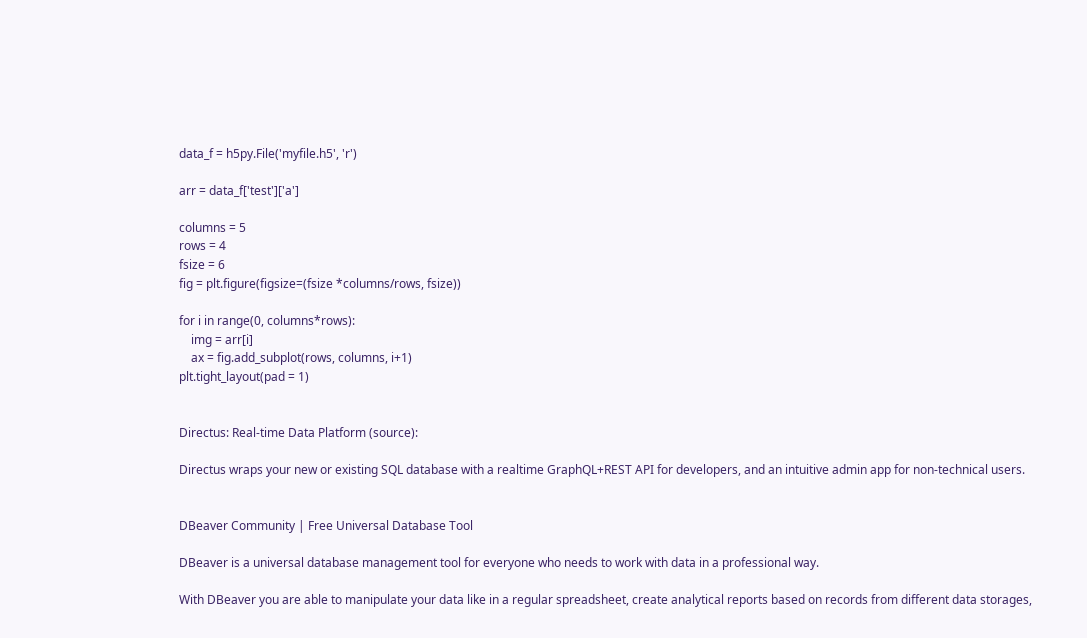data_f = h5py.File('myfile.h5', 'r')

arr = data_f['test']['a']

columns = 5
rows = 4
fsize = 6
fig = plt.figure(figsize=(fsize *columns/rows, fsize))

for i in range(0, columns*rows):
    img = arr[i]
    ax = fig.add_subplot(rows, columns, i+1)
plt.tight_layout(pad = 1)


Directus: Real-time Data Platform (source):

Directus wraps your new or existing SQL database with a realtime GraphQL+REST API for developers, and an intuitive admin app for non-technical users.


DBeaver Community | Free Universal Database Tool

DBeaver is a universal database management tool for everyone who needs to work with data in a professional way.

With DBeaver you are able to manipulate your data like in a regular spreadsheet, create analytical reports based on records from different data storages,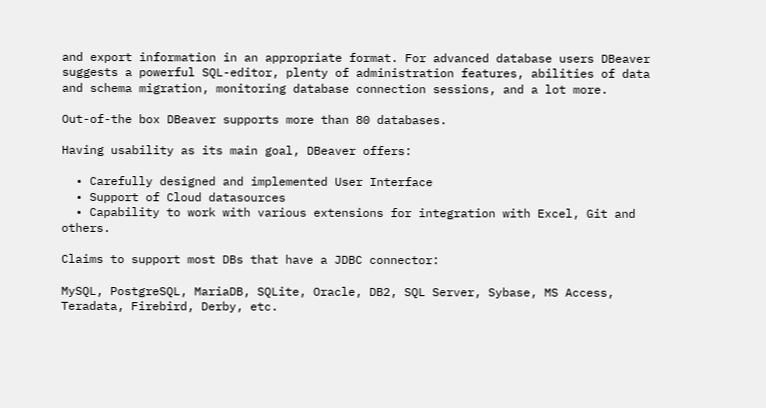and export information in an appropriate format. For advanced database users DBeaver suggests a powerful SQL-editor, plenty of administration features, abilities of data and schema migration, monitoring database connection sessions, and a lot more.

Out-of-the box DBeaver supports more than 80 databases.

Having usability as its main goal, DBeaver offers:

  • Carefully designed and implemented User Interface
  • Support of Cloud datasources
  • Capability to work with various extensions for integration with Excel, Git and others.

Claims to support most DBs that have a JDBC connector:

MySQL, PostgreSQL, MariaDB, SQLite, Oracle, DB2, SQL Server, Sybase, MS Access, Teradata, Firebird, Derby, etc.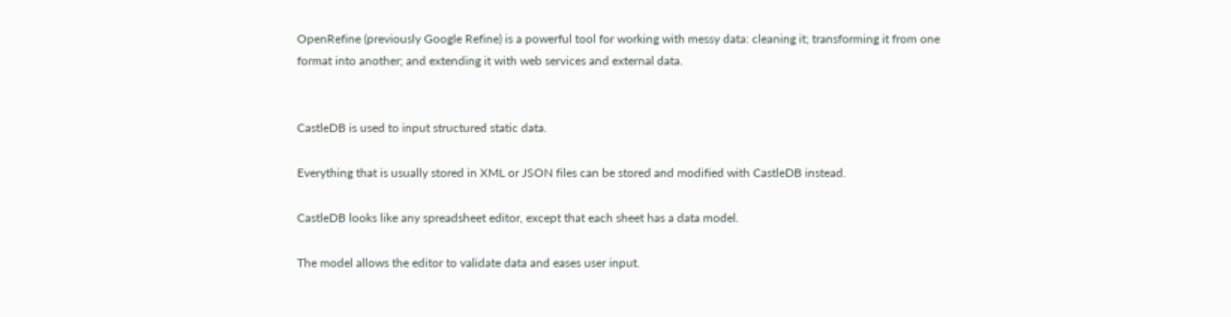OpenRefine (previously Google Refine) is a powerful tool for working with messy data: cleaning it; transforming it from one format into another; and extending it with web services and external data.


CastleDB is used to input structured static data.

Everything that is usually stored in XML or JSON files can be stored and modified with CastleDB instead.

CastleDB looks like any spreadsheet editor, except that each sheet has a data model.

The model allows the editor to validate data and eases user input.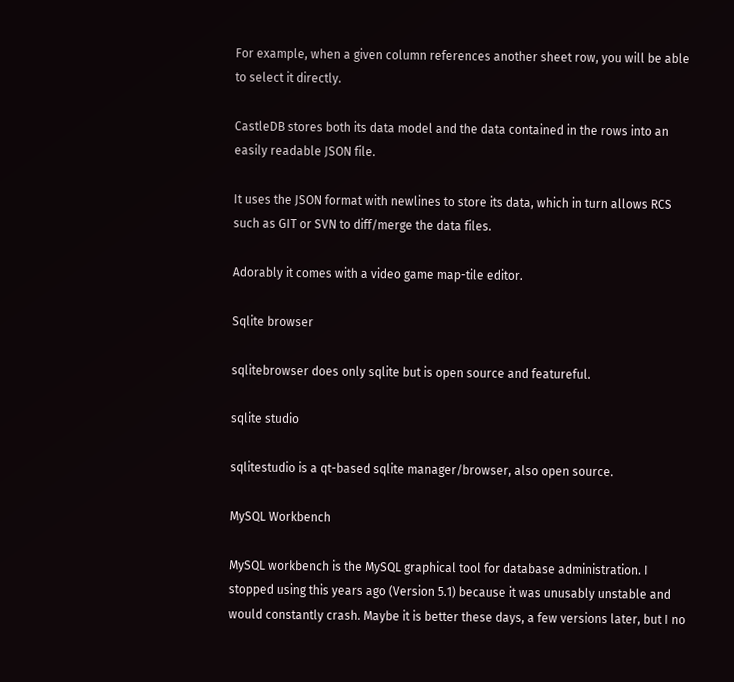For example, when a given column references another sheet row, you will be able to select it directly.

CastleDB stores both its data model and the data contained in the rows into an easily readable JSON file.

It uses the JSON format with newlines to store its data, which in turn allows RCS such as GIT or SVN to diff/merge the data files.

Adorably it comes with a video game map-tile editor.

Sqlite browser

sqlitebrowser does only sqlite but is open source and featureful.

sqlite studio

sqlitestudio is a qt-based sqlite manager/browser, also open source.

MySQL Workbench

MySQL workbench is the MySQL graphical tool for database administration. I stopped using this years ago (Version 5.1) because it was unusably unstable and would constantly crash. Maybe it is better these days, a few versions later, but I no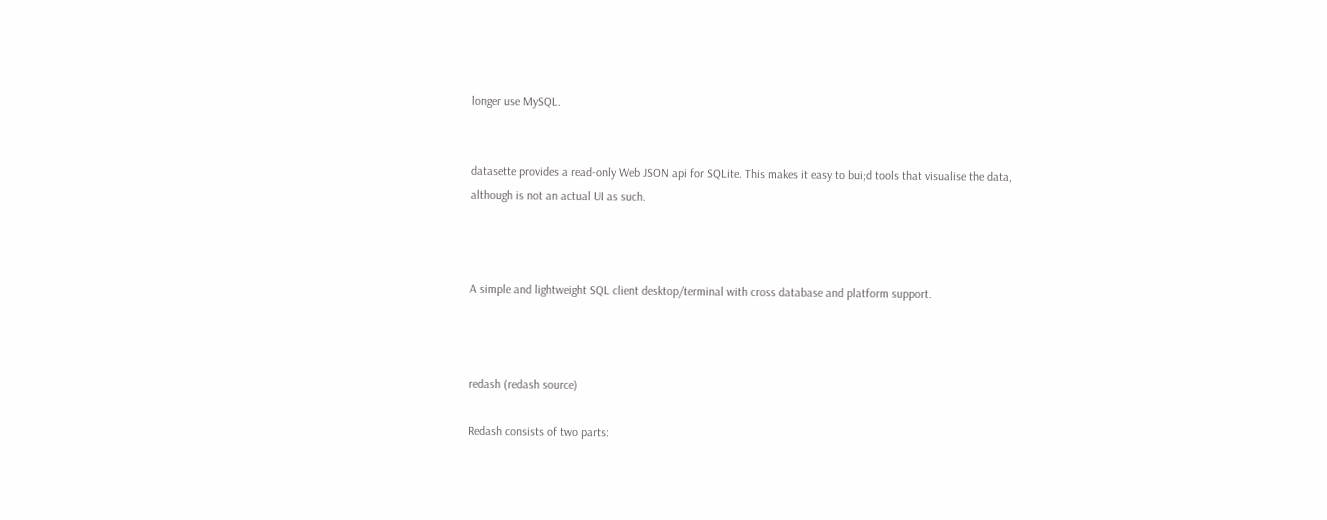longer use MySQL.


datasette provides a read-only Web JSON api for SQLite. This makes it easy to bui;d tools that visualise the data, although is not an actual UI as such.



A simple and lightweight SQL client desktop/terminal with cross database and platform support.



redash (redash source)

Redash consists of two parts: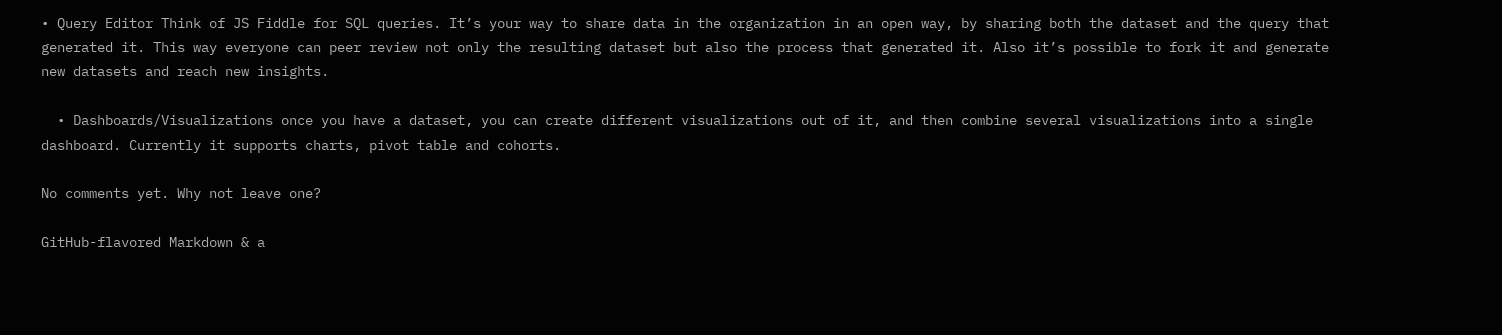• Query Editor Think of JS Fiddle for SQL queries. It’s your way to share data in the organization in an open way, by sharing both the dataset and the query that generated it. This way everyone can peer review not only the resulting dataset but also the process that generated it. Also it’s possible to fork it and generate new datasets and reach new insights.

  • Dashboards/Visualizations once you have a dataset, you can create different visualizations out of it, and then combine several visualizations into a single dashboard. Currently it supports charts, pivot table and cohorts.

No comments yet. Why not leave one?

GitHub-flavored Markdown & a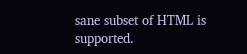sane subset of HTML is supported.